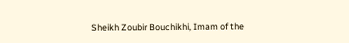Sheikh Zoubir Bouchikhi, Imam of the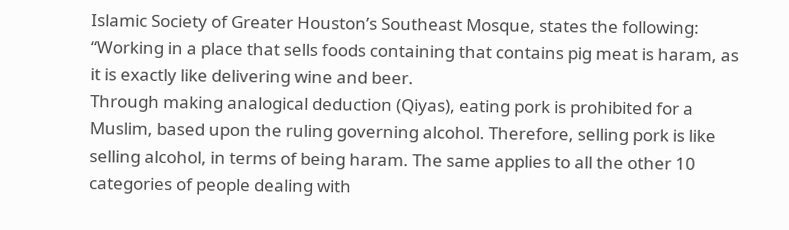Islamic Society of Greater Houston’s Southeast Mosque, states the following: “Working in a place that sells foods containing that contains pig meat is haram, as it is exactly like delivering wine and beer.
Through making analogical deduction (Qiyas), eating pork is prohibited for a Muslim, based upon the ruling governing alcohol. Therefore, selling pork is like selling alcohol, in terms of being haram. The same applies to all the other 10 categories of people dealing with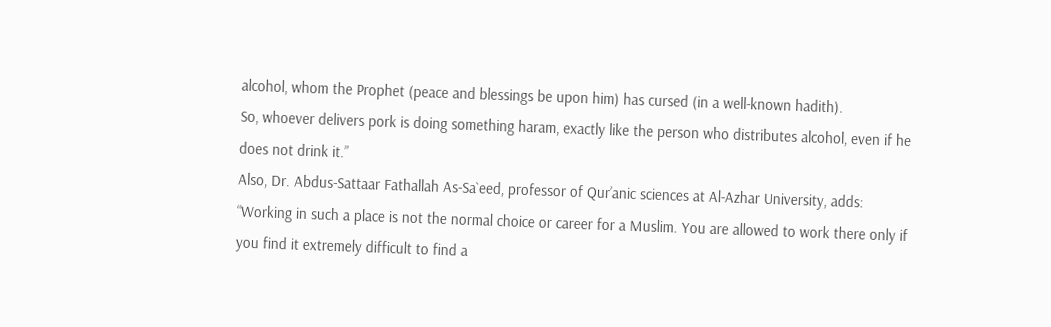alcohol, whom the Prophet (peace and blessings be upon him) has cursed (in a well-known hadith).
So, whoever delivers pork is doing something haram, exactly like the person who distributes alcohol, even if he does not drink it.”
Also, Dr. Abdus-Sattaar Fathallah As-Sa`eed, professor of Qur’anic sciences at Al-Azhar University, adds:
“Working in such a place is not the normal choice or career for a Muslim. You are allowed to work there only if you find it extremely difficult to find a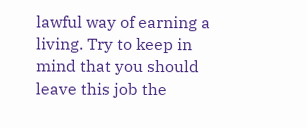lawful way of earning a living. Try to keep in mind that you should leave this job the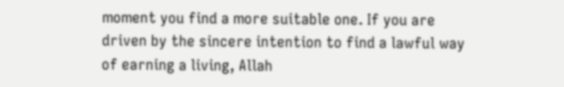moment you find a more suitable one. If you are driven by the sincere intention to find a lawful way of earning a living, Allah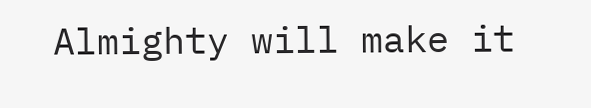Almighty will make it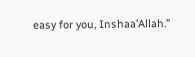easy for you, Inshaa’Allah.”